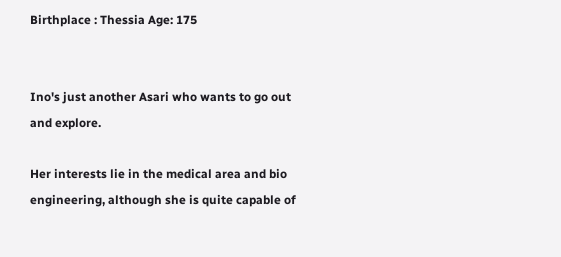Birthplace : Thessia Age: 175


Ino's just another Asari who wants to go out and explore.

Her interests lie in the medical area and bio engineering, although she is quite capable of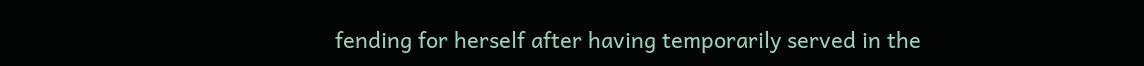fending for herself after having temporarily served in the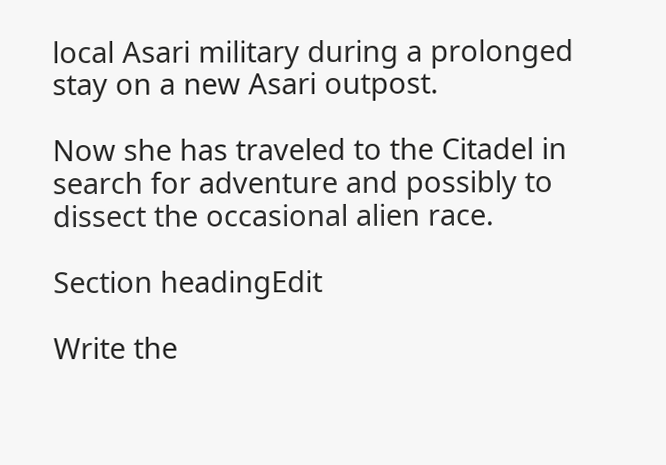local Asari military during a prolonged stay on a new Asari outpost.

Now she has traveled to the Citadel in search for adventure and possibly to dissect the occasional alien race.

Section headingEdit

Write the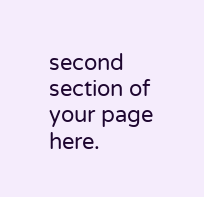second section of your page here.